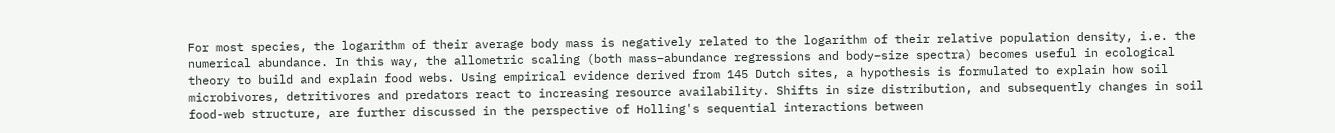For most species, the logarithm of their average body mass is negatively related to the logarithm of their relative population density, i.e. the numerical abundance. In this way, the allometric scaling (both mass–abundance regressions and body–size spectra) becomes useful in ecological theory to build and explain food webs. Using empirical evidence derived from 145 Dutch sites, a hypothesis is formulated to explain how soil microbivores, detritivores and predators react to increasing resource availability. Shifts in size distribution, and subsequently changes in soil food-web structure, are further discussed in the perspective of Holling's sequential interactions between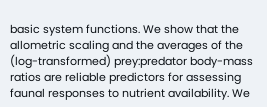basic system functions. We show that the allometric scaling and the averages of the (log-transformed) prey:predator body-mass ratios are reliable predictors for assessing faunal responses to nutrient availability. We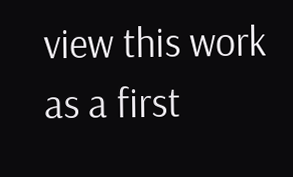view this work as a first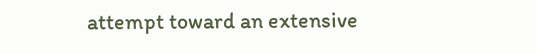attempt toward an extensive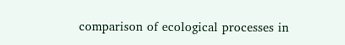comparison of ecological processes in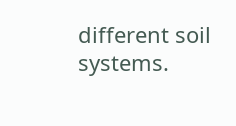different soil systems.